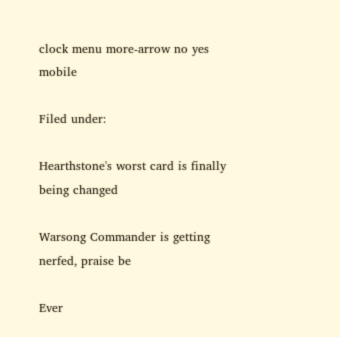clock menu more-arrow no yes mobile

Filed under:

Hearthstone's worst card is finally being changed

Warsong Commander is getting nerfed, praise be

Ever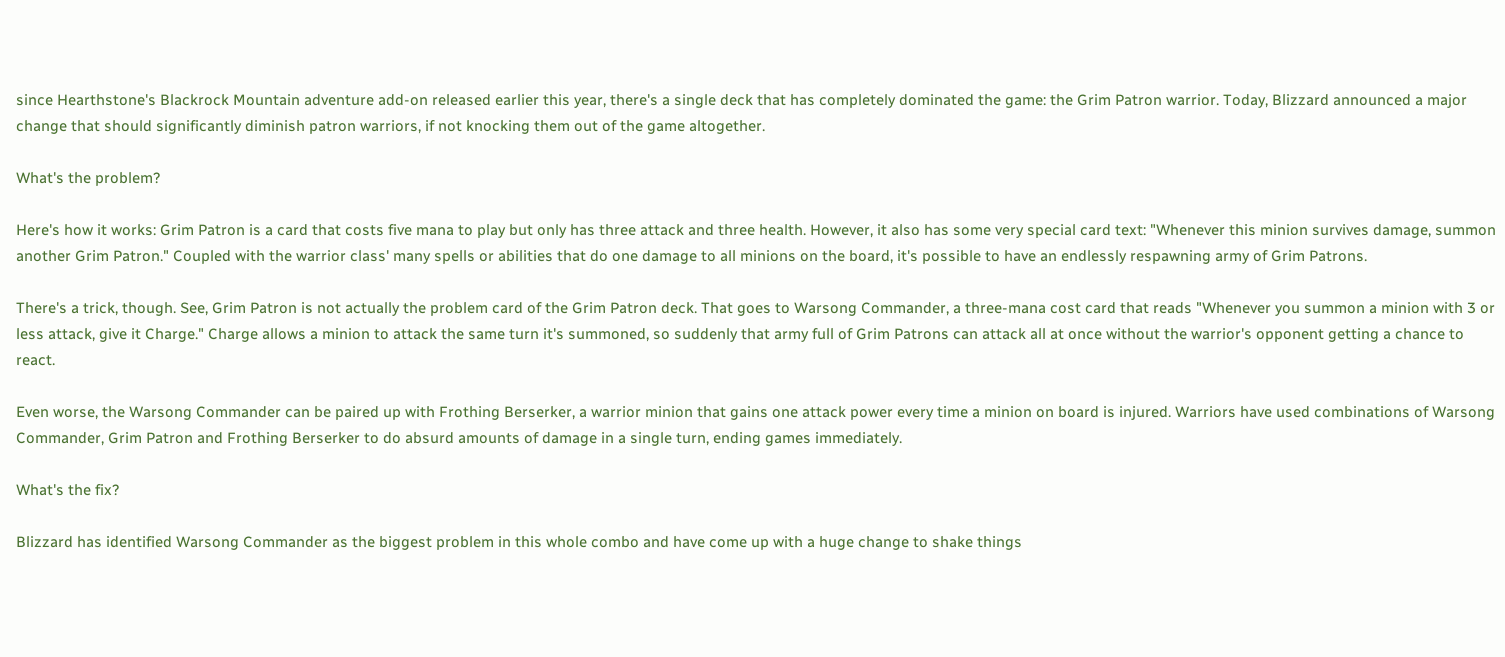since Hearthstone's Blackrock Mountain adventure add-on released earlier this year, there's a single deck that has completely dominated the game: the Grim Patron warrior. Today, Blizzard announced a major change that should significantly diminish patron warriors, if not knocking them out of the game altogether.

What's the problem?

Here's how it works: Grim Patron is a card that costs five mana to play but only has three attack and three health. However, it also has some very special card text: "Whenever this minion survives damage, summon another Grim Patron." Coupled with the warrior class' many spells or abilities that do one damage to all minions on the board, it's possible to have an endlessly respawning army of Grim Patrons.

There's a trick, though. See, Grim Patron is not actually the problem card of the Grim Patron deck. That goes to Warsong Commander, a three-mana cost card that reads "Whenever you summon a minion with 3 or less attack, give it Charge." Charge allows a minion to attack the same turn it's summoned, so suddenly that army full of Grim Patrons can attack all at once without the warrior's opponent getting a chance to react.

Even worse, the Warsong Commander can be paired up with Frothing Berserker, a warrior minion that gains one attack power every time a minion on board is injured. Warriors have used combinations of Warsong Commander, Grim Patron and Frothing Berserker to do absurd amounts of damage in a single turn, ending games immediately.

What's the fix?

Blizzard has identified Warsong Commander as the biggest problem in this whole combo and have come up with a huge change to shake things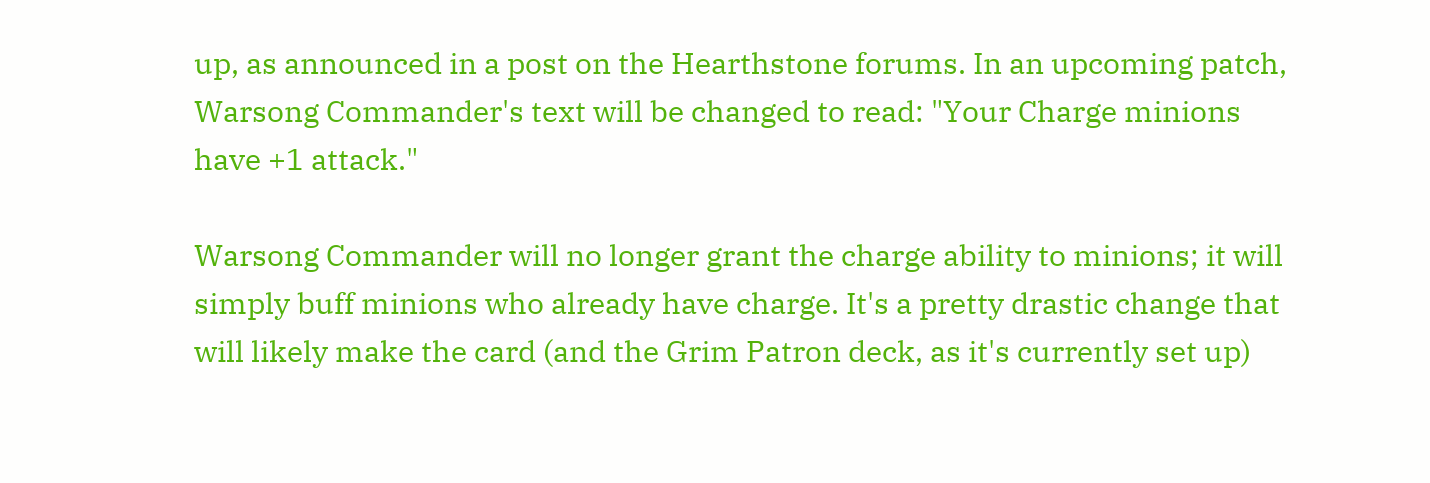up, as announced in a post on the Hearthstone forums. In an upcoming patch, Warsong Commander's text will be changed to read: "Your Charge minions have +1 attack."

Warsong Commander will no longer grant the charge ability to minions; it will simply buff minions who already have charge. It's a pretty drastic change that will likely make the card (and the Grim Patron deck, as it's currently set up)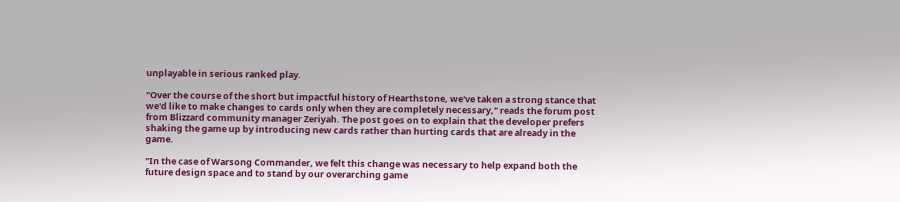unplayable in serious ranked play.

"Over the course of the short but impactful history of Hearthstone, we've taken a strong stance that we'd like to make changes to cards only when they are completely necessary," reads the forum post from Blizzard community manager Zeriyah. The post goes on to explain that the developer prefers shaking the game up by introducing new cards rather than hurting cards that are already in the game.

"In the case of Warsong Commander, we felt this change was necessary to help expand both the future design space and to stand by our overarching game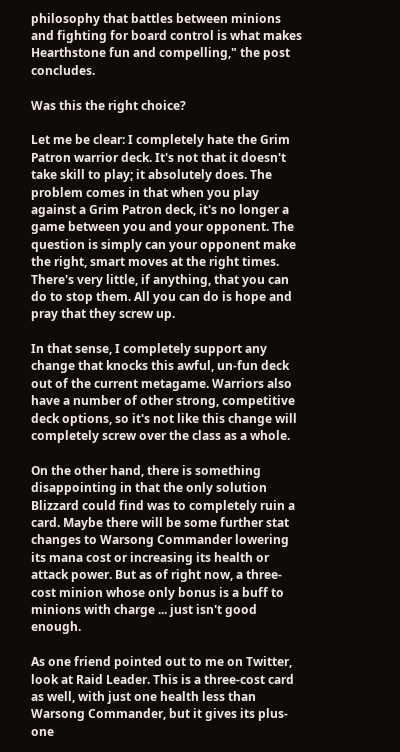philosophy that battles between minions and fighting for board control is what makes Hearthstone fun and compelling," the post concludes.

Was this the right choice?

Let me be clear: I completely hate the Grim Patron warrior deck. It's not that it doesn't take skill to play; it absolutely does. The problem comes in that when you play against a Grim Patron deck, it's no longer a game between you and your opponent. The question is simply can your opponent make the right, smart moves at the right times. There's very little, if anything, that you can do to stop them. All you can do is hope and pray that they screw up.

In that sense, I completely support any change that knocks this awful, un-fun deck out of the current metagame. Warriors also have a number of other strong, competitive deck options, so it's not like this change will completely screw over the class as a whole.

On the other hand, there is something disappointing in that the only solution Blizzard could find was to completely ruin a card. Maybe there will be some further stat changes to Warsong Commander lowering its mana cost or increasing its health or attack power. But as of right now, a three-cost minion whose only bonus is a buff to minions with charge ... just isn't good enough.

As one friend pointed out to me on Twitter, look at Raid Leader. This is a three-cost card as well, with just one health less than Warsong Commander, but it gives its plus-one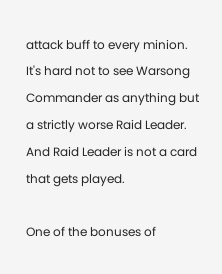attack buff to every minion. It's hard not to see Warsong Commander as anything but a strictly worse Raid Leader. And Raid Leader is not a card that gets played.

One of the bonuses of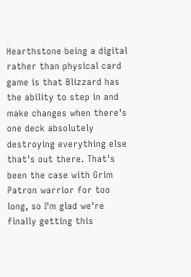Hearthstone being a digital rather than physical card game is that Blizzard has the ability to step in and make changes when there's one deck absolutely destroying everything else that's out there. That's been the case with Grim Patron warrior for too long, so I'm glad we're finally getting this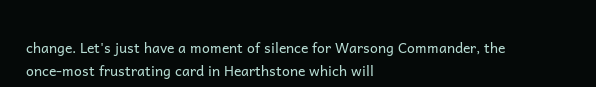change. Let's just have a moment of silence for Warsong Commander, the once-most frustrating card in Hearthstone which will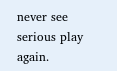never see serious play again.